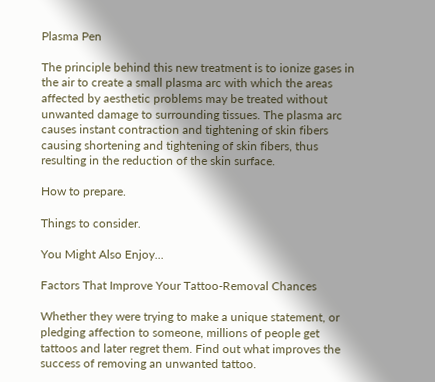Plasma Pen

The principle behind this new treatment is to ionize gases in the air to create a small plasma arc with which the areas affected by aesthetic problems may be treated without unwanted damage to surrounding tissues. The plasma arc causes instant contraction and tightening of skin fibers causing shortening and tightening of skin fibers, thus resulting in the reduction of the skin surface.

How to prepare.

Things to consider.

You Might Also Enjoy...

Factors That Improve Your Tattoo-Removal Chances

Whether they were trying to make a unique statement, or pledging affection to someone, millions of people get tattoos and later regret them. Find out what improves the success of removing an unwanted tattoo.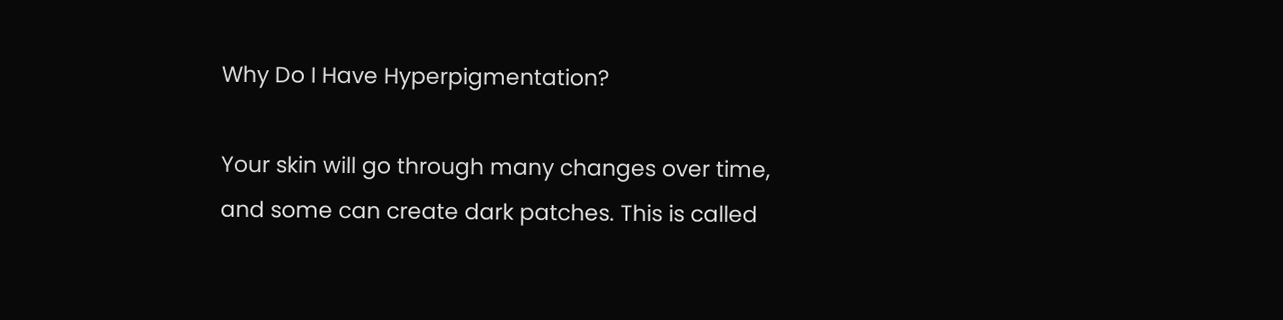Why Do I Have Hyperpigmentation?

Your skin will go through many changes over time, and some can create dark patches. This is called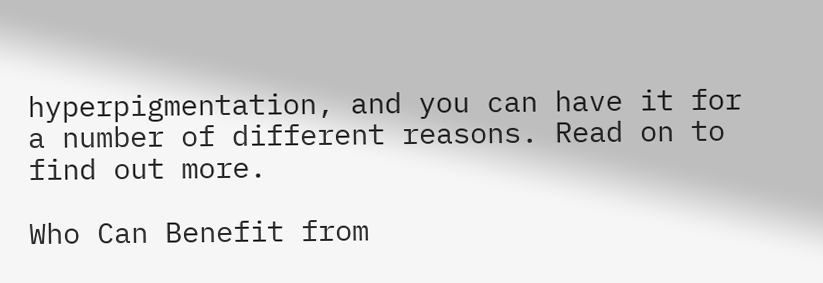hyperpigmentation, and you can have it for a number of different reasons. Read on to find out more.

Who Can Benefit from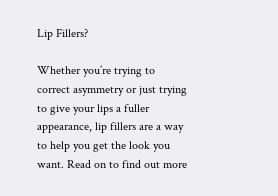Lip Fillers?

Whether you’re trying to correct asymmetry or just trying to give your lips a fuller appearance, lip fillers are a way to help you get the look you want. Read on to find out more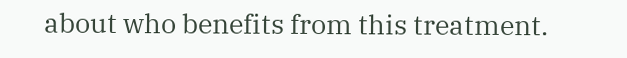about who benefits from this treatment.